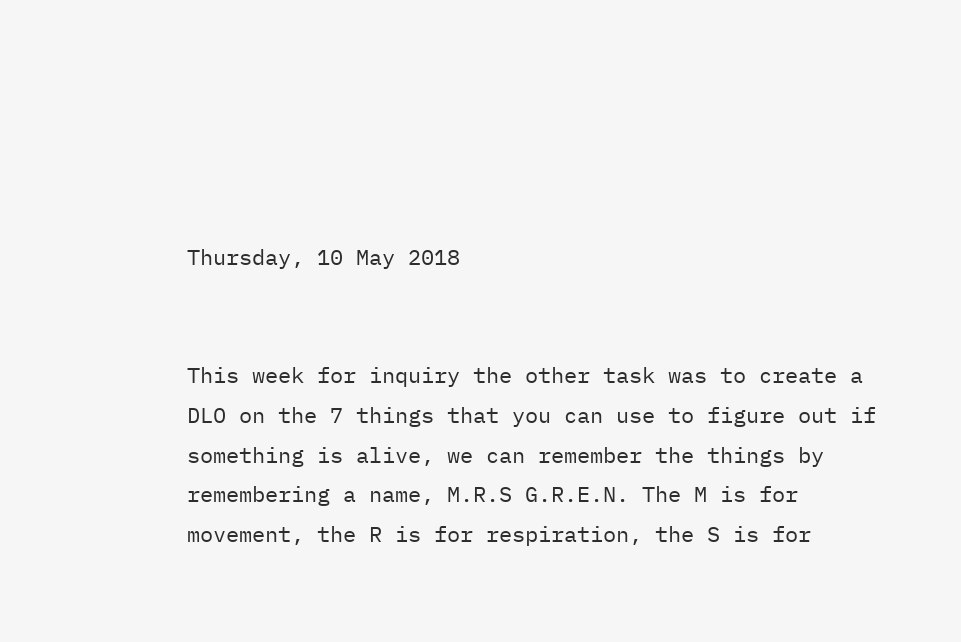Thursday, 10 May 2018


This week for inquiry the other task was to create a DLO on the 7 things that you can use to figure out if something is alive, we can remember the things by remembering a name, M.R.S G.R.E.N. The M is for movement, the R is for respiration, the S is for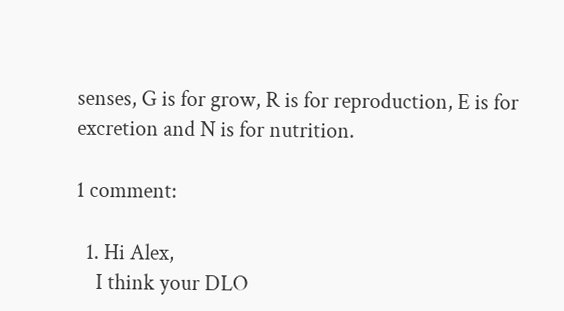senses, G is for grow, R is for reproduction, E is for excretion and N is for nutrition.

1 comment:

  1. Hi Alex,
    I think your DLO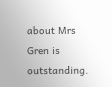about Mrs Gren is outstanding.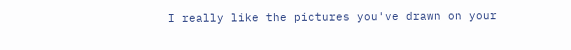I really like the pictures you've drawn on your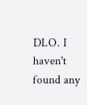DLO. I haven't found any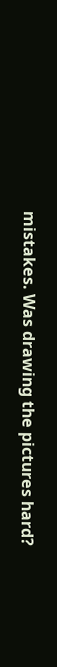mistakes. Was drawing the pictures hard?